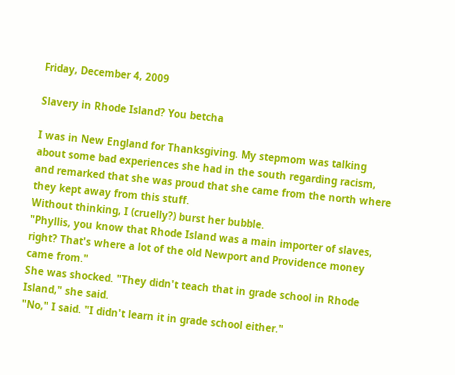Friday, December 4, 2009

Slavery in Rhode Island? You betcha

I was in New England for Thanksgiving. My stepmom was talking about some bad experiences she had in the south regarding racism, and remarked that she was proud that she came from the north where they kept away from this stuff.
Without thinking, I (cruelly?) burst her bubble.
"Phyllis, you know that Rhode Island was a main importer of slaves, right? That's where a lot of the old Newport and Providence money came from."
She was shocked. "They didn't teach that in grade school in Rhode Island," she said.
"No," I said. "I didn't learn it in grade school either."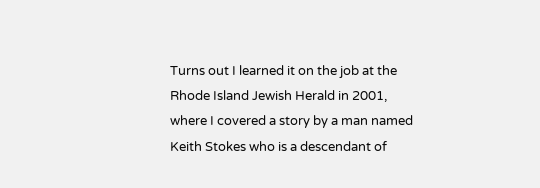Turns out I learned it on the job at the Rhode Island Jewish Herald in 2001, where I covered a story by a man named Keith Stokes who is a descendant of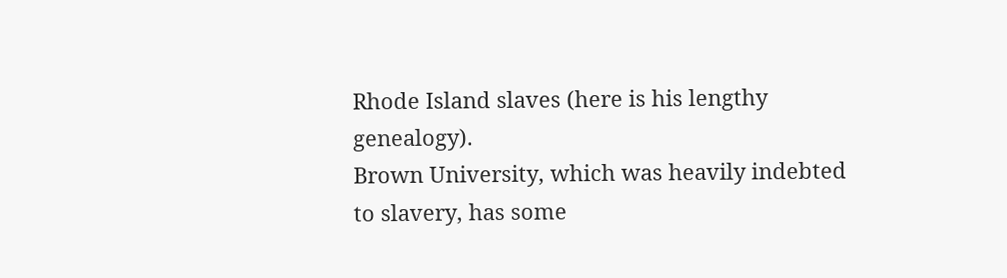Rhode Island slaves (here is his lengthy genealogy).
Brown University, which was heavily indebted to slavery, has some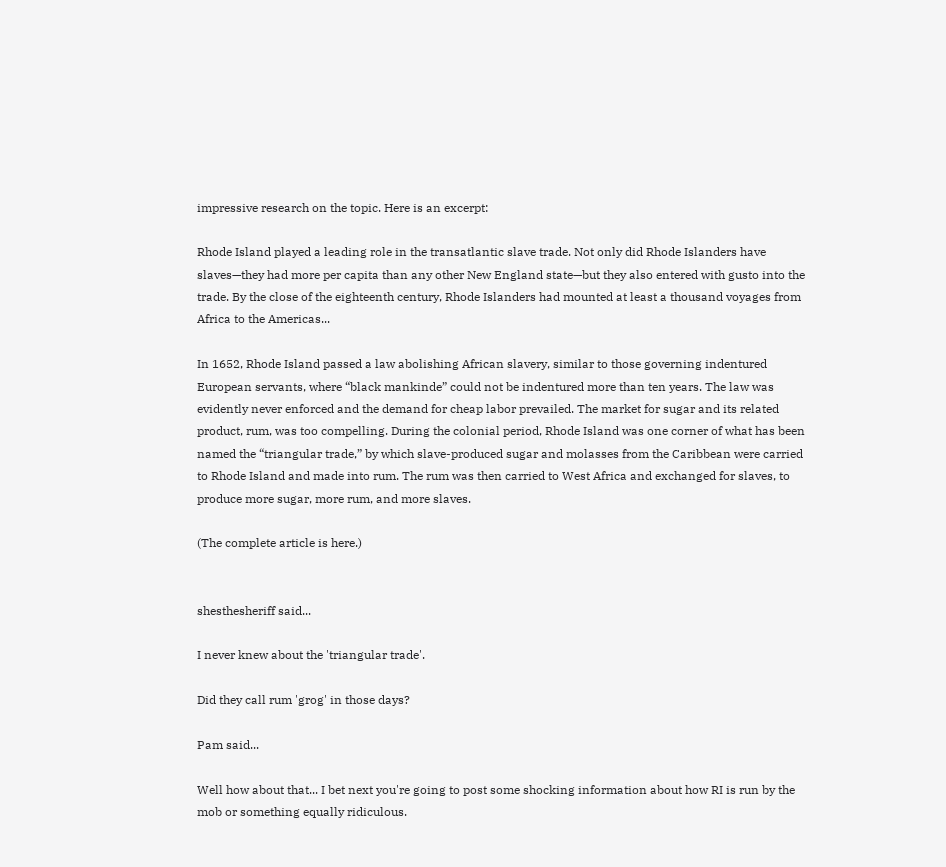impressive research on the topic. Here is an excerpt:

Rhode Island played a leading role in the transatlantic slave trade. Not only did Rhode Islanders have slaves—they had more per capita than any other New England state—but they also entered with gusto into the trade. By the close of the eighteenth century, Rhode Islanders had mounted at least a thousand voyages from Africa to the Americas...

In 1652, Rhode Island passed a law abolishing African slavery, similar to those governing indentured European servants, where “black mankinde” could not be indentured more than ten years. The law was evidently never enforced and the demand for cheap labor prevailed. The market for sugar and its related product, rum, was too compelling. During the colonial period, Rhode Island was one corner of what has been named the “triangular trade,” by which slave-produced sugar and molasses from the Caribbean were carried to Rhode Island and made into rum. The rum was then carried to West Africa and exchanged for slaves, to produce more sugar, more rum, and more slaves.

(The complete article is here.)


shesthesheriff said...

I never knew about the 'triangular trade'.

Did they call rum 'grog' in those days?

Pam said...

Well how about that... I bet next you're going to post some shocking information about how RI is run by the mob or something equally ridiculous.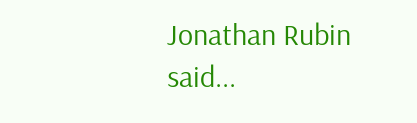Jonathan Rubin said...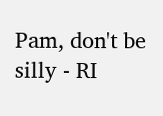Pam, don't be silly - RI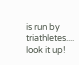is run by triathletes.... look it up!